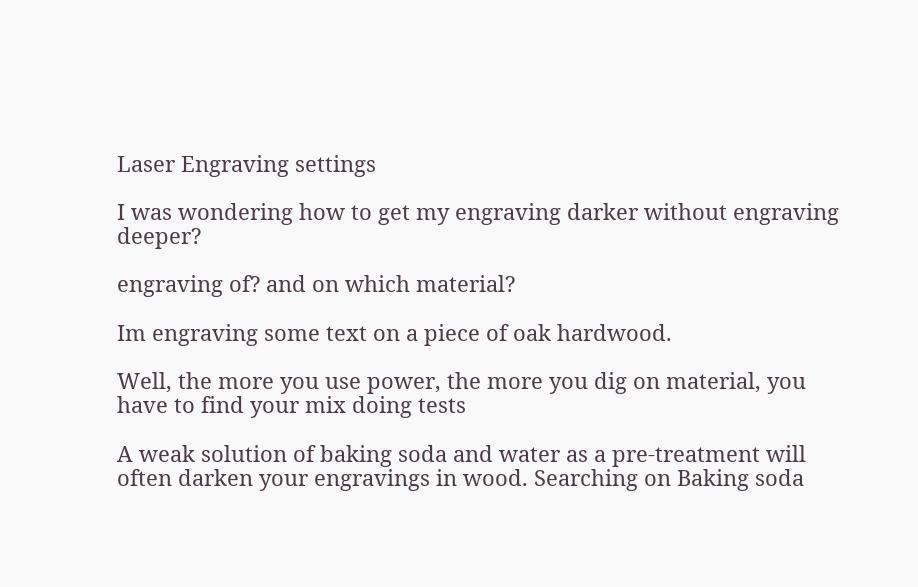Laser Engraving settings

I was wondering how to get my engraving darker without engraving deeper?

engraving of? and on which material?

Im engraving some text on a piece of oak hardwood.

Well, the more you use power, the more you dig on material, you have to find your mix doing tests

A weak solution of baking soda and water as a pre-treatment will often darken your engravings in wood. Searching on Baking soda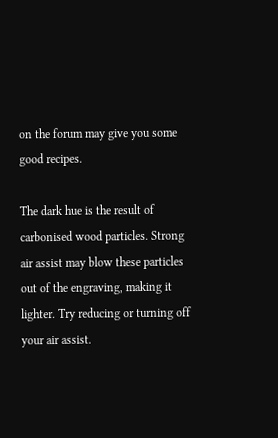on the forum may give you some good recipes.

The dark hue is the result of carbonised wood particles. Strong air assist may blow these particles out of the engraving, making it lighter. Try reducing or turning off your air assist.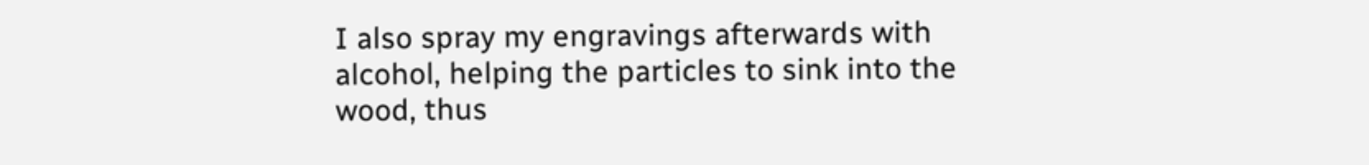I also spray my engravings afterwards with alcohol, helping the particles to sink into the wood, thus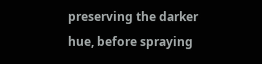preserving the darker hue, before spraying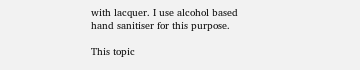with lacquer. I use alcohol based hand sanitiser for this purpose.

This topic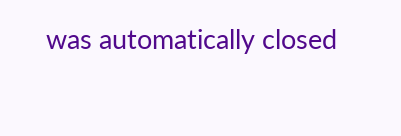was automatically closed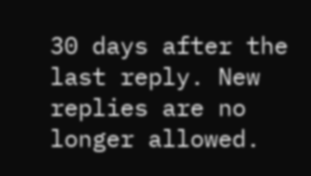30 days after the last reply. New replies are no longer allowed.